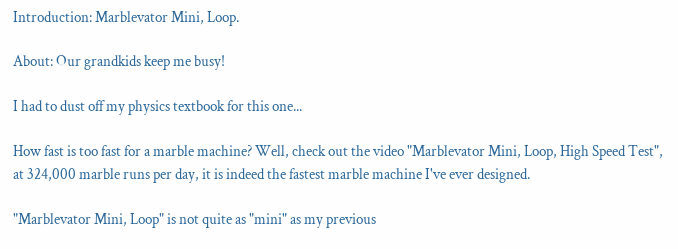Introduction: Marblevator Mini, Loop.

About: Our grandkids keep me busy!

I had to dust off my physics textbook for this one...

How fast is too fast for a marble machine? Well, check out the video "Marblevator Mini, Loop, High Speed Test", at 324,000 marble runs per day, it is indeed the fastest marble machine I've ever designed.

"Marblevator Mini, Loop" is not quite as "mini" as my previous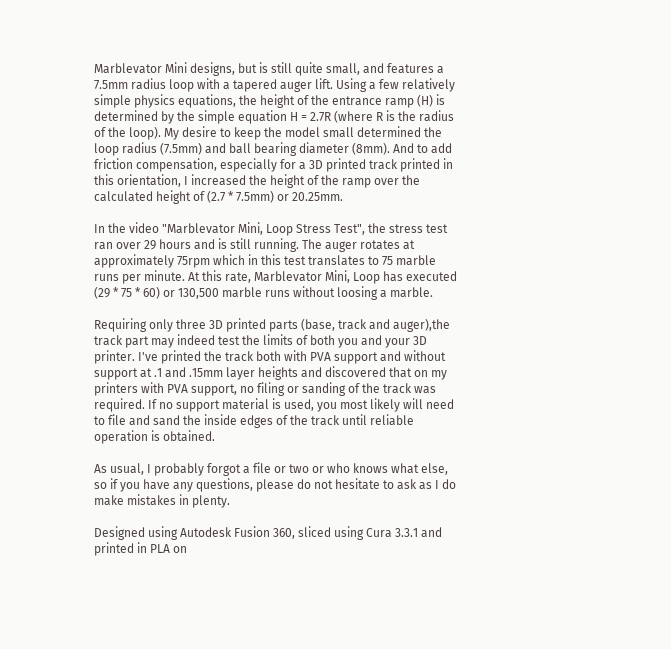Marblevator Mini designs, but is still quite small, and features a 7.5mm radius loop with a tapered auger lift. Using a few relatively simple physics equations, the height of the entrance ramp (H) is determined by the simple equation H = 2.7R (where R is the radius of the loop). My desire to keep the model small determined the loop radius (7.5mm) and ball bearing diameter (8mm). And to add friction compensation, especially for a 3D printed track printed in this orientation, I increased the height of the ramp over the calculated height of (2.7 * 7.5mm) or 20.25mm.

In the video "Marblevator Mini, Loop Stress Test", the stress test ran over 29 hours and is still running. The auger rotates at approximately 75rpm which in this test translates to 75 marble runs per minute. At this rate, Marblevator Mini, Loop has executed (29 * 75 * 60) or 130,500 marble runs without loosing a marble.

Requiring only three 3D printed parts (base, track and auger),the track part may indeed test the limits of both you and your 3D printer. I've printed the track both with PVA support and without support at .1 and .15mm layer heights and discovered that on my printers with PVA support, no filing or sanding of the track was required. If no support material is used, you most likely will need to file and sand the inside edges of the track until reliable operation is obtained.

As usual, I probably forgot a file or two or who knows what else, so if you have any questions, please do not hesitate to ask as I do make mistakes in plenty.

Designed using Autodesk Fusion 360, sliced using Cura 3.3.1 and printed in PLA on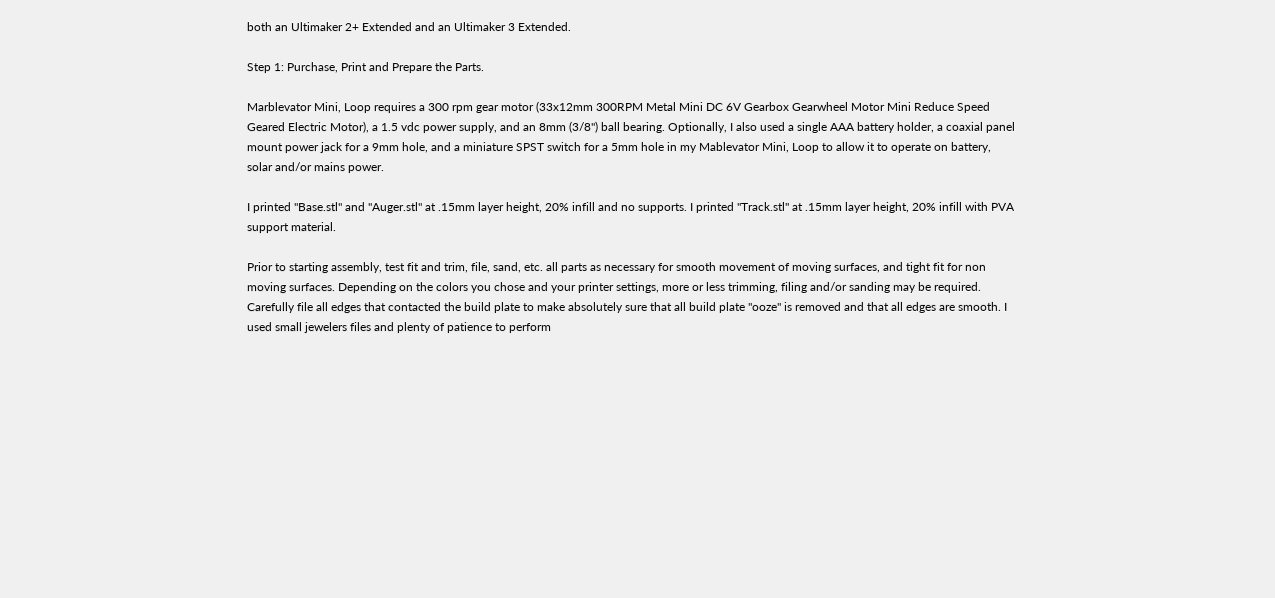both an Ultimaker 2+ Extended and an Ultimaker 3 Extended.

Step 1: Purchase, Print and Prepare the Parts.

Marblevator Mini, Loop requires a 300 rpm gear motor (33x12mm 300RPM Metal Mini DC 6V Gearbox Gearwheel Motor Mini Reduce Speed Geared Electric Motor), a 1.5 vdc power supply, and an 8mm (3/8") ball bearing. Optionally, I also used a single AAA battery holder, a coaxial panel mount power jack for a 9mm hole, and a miniature SPST switch for a 5mm hole in my Mablevator Mini, Loop to allow it to operate on battery, solar and/or mains power.

I printed "Base.stl" and "Auger.stl" at .15mm layer height, 20% infill and no supports. I printed "Track.stl" at .15mm layer height, 20% infill with PVA support material.

Prior to starting assembly, test fit and trim, file, sand, etc. all parts as necessary for smooth movement of moving surfaces, and tight fit for non moving surfaces. Depending on the colors you chose and your printer settings, more or less trimming, filing and/or sanding may be required. Carefully file all edges that contacted the build plate to make absolutely sure that all build plate "ooze" is removed and that all edges are smooth. I used small jewelers files and plenty of patience to perform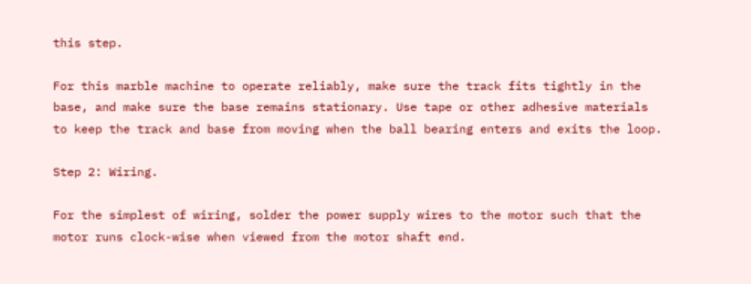this step.

For this marble machine to operate reliably, make sure the track fits tightly in the base, and make sure the base remains stationary. Use tape or other adhesive materials to keep the track and base from moving when the ball bearing enters and exits the loop.

Step 2: Wiring.

For the simplest of wiring, solder the power supply wires to the motor such that the motor runs clock-wise when viewed from the motor shaft end.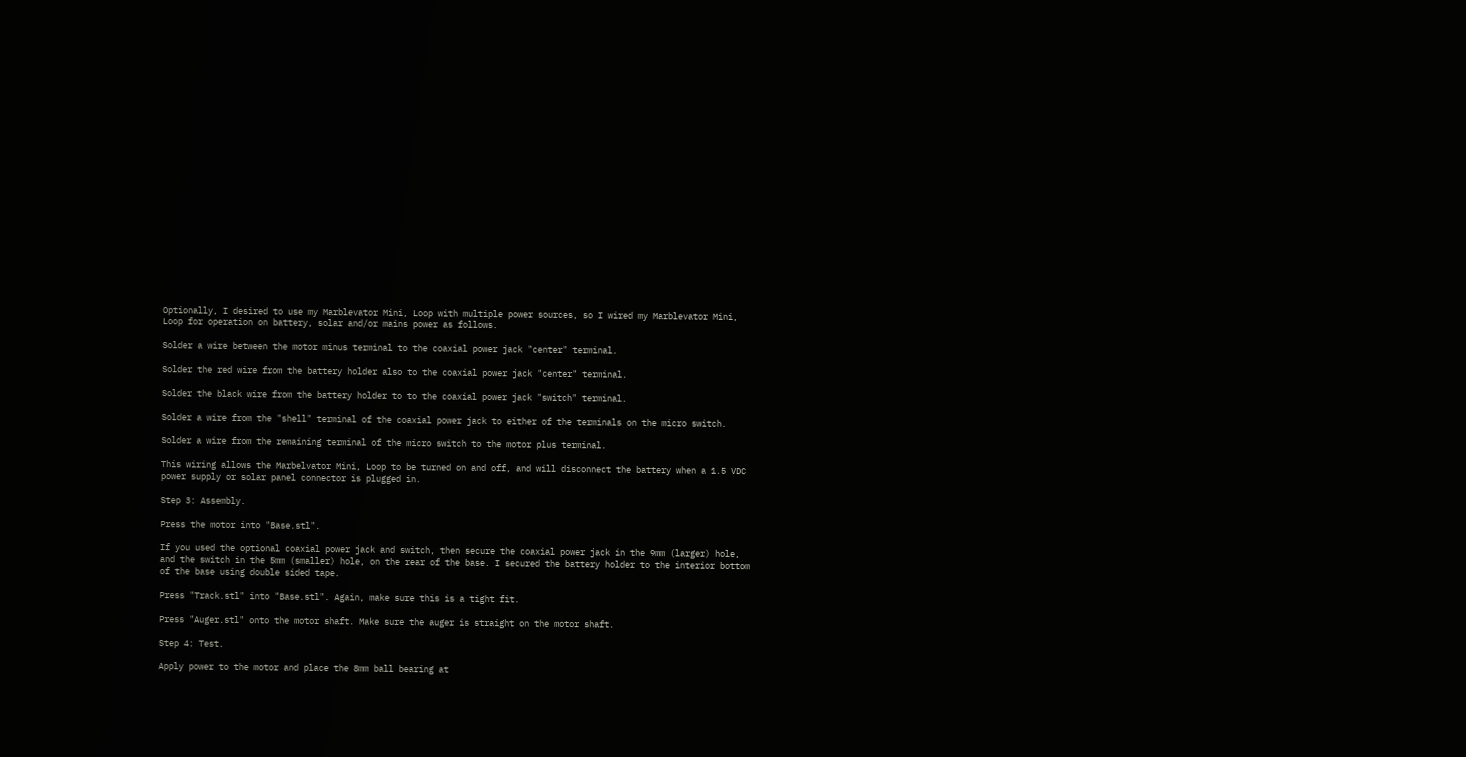Optionally, I desired to use my Marblevator Mini, Loop with multiple power sources, so I wired my Marblevator Mini, Loop for operation on battery, solar and/or mains power as follows.

Solder a wire between the motor minus terminal to the coaxial power jack "center" terminal.

Solder the red wire from the battery holder also to the coaxial power jack "center" terminal.

Solder the black wire from the battery holder to to the coaxial power jack "switch" terminal.

Solder a wire from the "shell" terminal of the coaxial power jack to either of the terminals on the micro switch.

Solder a wire from the remaining terminal of the micro switch to the motor plus terminal.

This wiring allows the Marbelvator Mini, Loop to be turned on and off, and will disconnect the battery when a 1.5 VDC power supply or solar panel connector is plugged in.

Step 3: Assembly.

Press the motor into "Base.stl".

If you used the optional coaxial power jack and switch, then secure the coaxial power jack in the 9mm (larger) hole, and the switch in the 5mm (smaller) hole, on the rear of the base. I secured the battery holder to the interior bottom of the base using double sided tape.

Press "Track.stl" into "Base.stl". Again, make sure this is a tight fit.

Press "Auger.stl" onto the motor shaft. Make sure the auger is straight on the motor shaft.

Step 4: Test.

Apply power to the motor and place the 8mm ball bearing at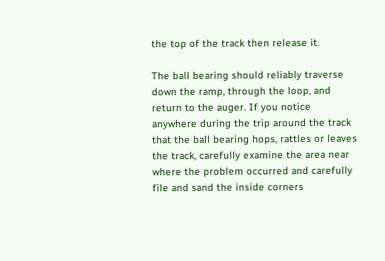the top of the track then release it.

The ball bearing should reliably traverse down the ramp, through the loop, and return to the auger. If you notice anywhere during the trip around the track that the ball bearing hops, rattles or leaves the track, carefully examine the area near where the problem occurred and carefully file and sand the inside corners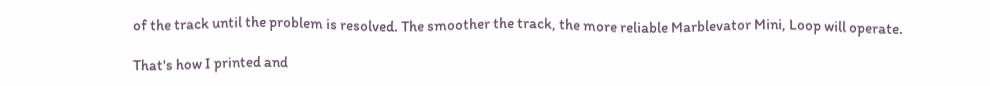of the track until the problem is resolved. The smoother the track, the more reliable Marblevator Mini, Loop will operate.

That's how I printed and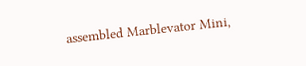assembled Marblevator Mini,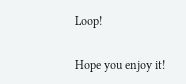Loop!

Hope you enjoy it!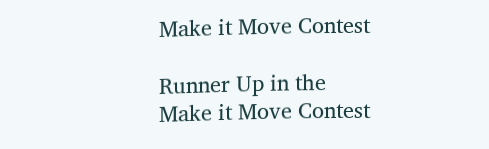Make it Move Contest

Runner Up in the
Make it Move Contest